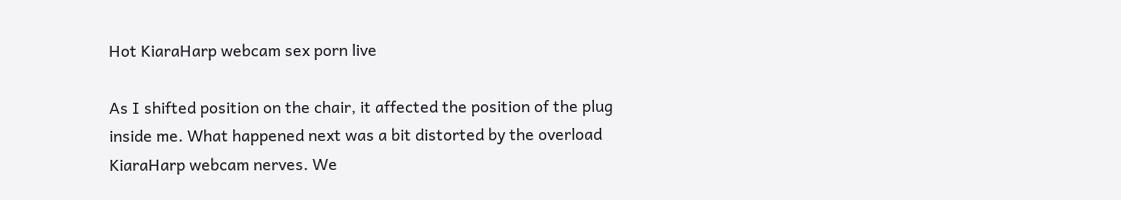Hot KiaraHarp webcam sex porn live

As I shifted position on the chair, it affected the position of the plug inside me. What happened next was a bit distorted by the overload KiaraHarp webcam nerves. We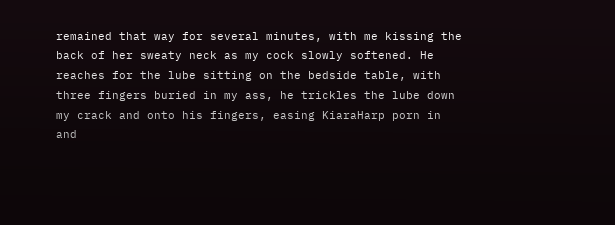remained that way for several minutes, with me kissing the back of her sweaty neck as my cock slowly softened. He reaches for the lube sitting on the bedside table, with three fingers buried in my ass, he trickles the lube down my crack and onto his fingers, easing KiaraHarp porn in and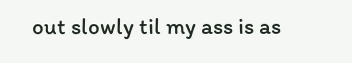out slowly til my ass is as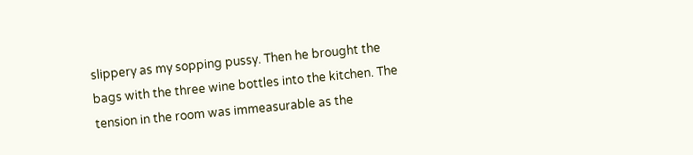slippery as my sopping pussy. Then he brought the bags with the three wine bottles into the kitchen. The tension in the room was immeasurable as the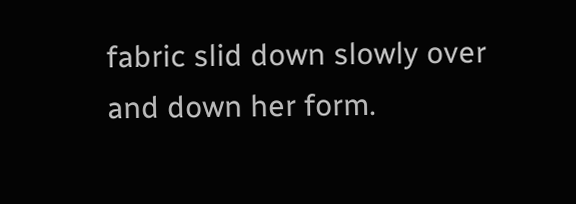fabric slid down slowly over and down her form.